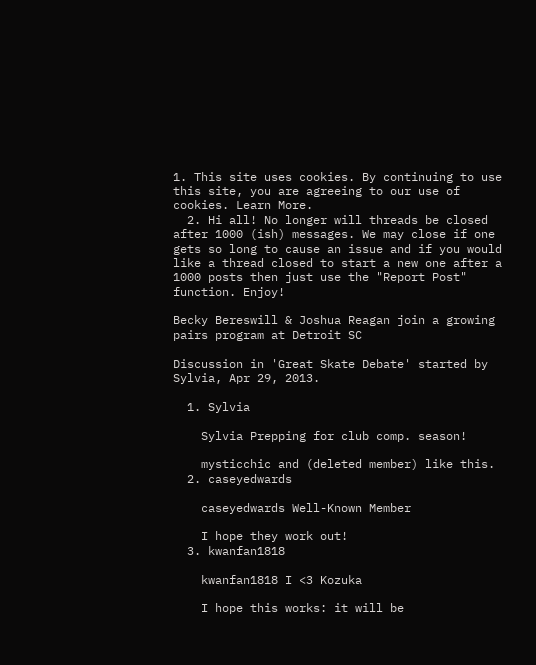1. This site uses cookies. By continuing to use this site, you are agreeing to our use of cookies. Learn More.
  2. Hi all! No longer will threads be closed after 1000 (ish) messages. We may close if one gets so long to cause an issue and if you would like a thread closed to start a new one after a 1000 posts then just use the "Report Post" function. Enjoy!

Becky Bereswill & Joshua Reagan join a growing pairs program at Detroit SC

Discussion in 'Great Skate Debate' started by Sylvia, Apr 29, 2013.

  1. Sylvia

    Sylvia Prepping for club comp. season!

    mysticchic and (deleted member) like this.
  2. caseyedwards

    caseyedwards Well-Known Member

    I hope they work out!
  3. kwanfan1818

    kwanfan1818 I <3 Kozuka

    I hope this works: it will be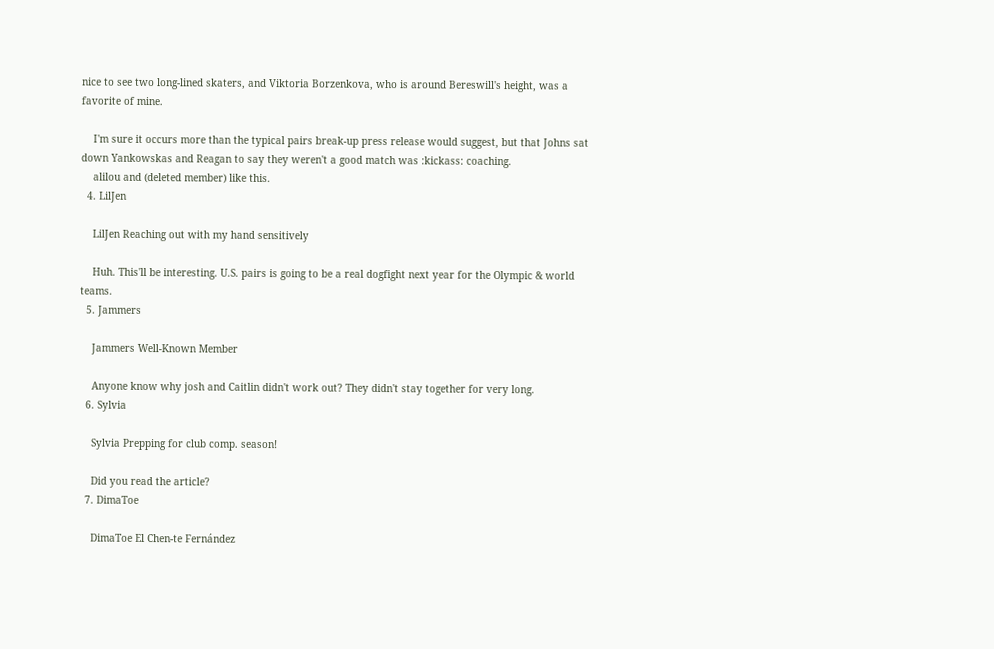nice to see two long-lined skaters, and Viktoria Borzenkova, who is around Bereswill's height, was a favorite of mine.

    I'm sure it occurs more than the typical pairs break-up press release would suggest, but that Johns sat down Yankowskas and Reagan to say they weren't a good match was :kickass: coaching.
    alilou and (deleted member) like this.
  4. LilJen

    LilJen Reaching out with my hand sensitively

    Huh. This'll be interesting. U.S. pairs is going to be a real dogfight next year for the Olympic & world teams.
  5. Jammers

    Jammers Well-Known Member

    Anyone know why josh and Caitlin didn't work out? They didn't stay together for very long.
  6. Sylvia

    Sylvia Prepping for club comp. season!

    Did you read the article?
  7. DimaToe

    DimaToe El Chen-te Fernández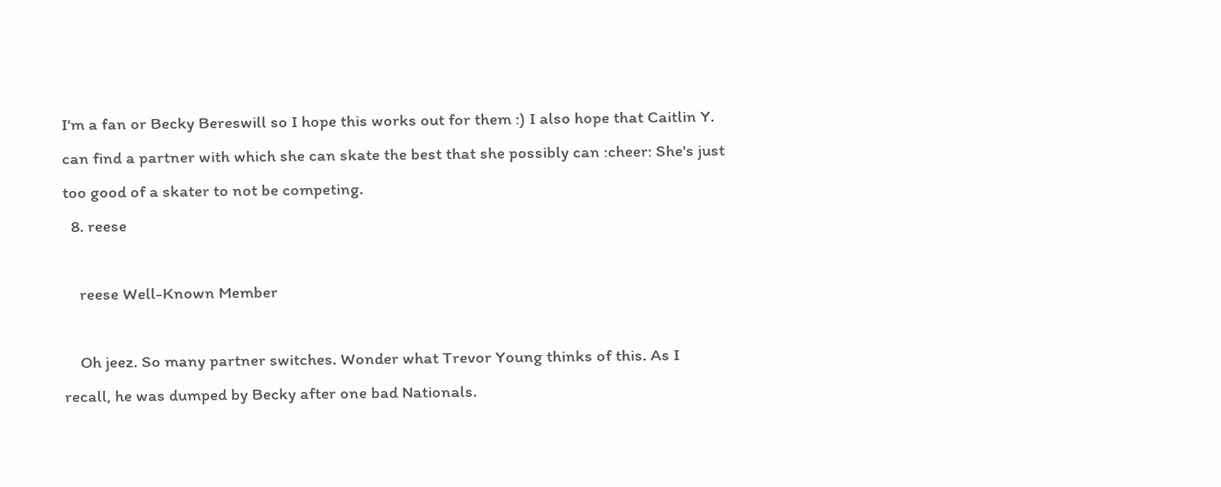I'm a fan or Becky Bereswill so I hope this works out for them :) I also hope that Caitlin Y. can find a partner with which she can skate the best that she possibly can :cheer: She's just too good of a skater to not be competing.
  8. reese

    reese Well-Known Member

    Oh jeez. So many partner switches. Wonder what Trevor Young thinks of this. As I recall, he was dumped by Becky after one bad Nationals.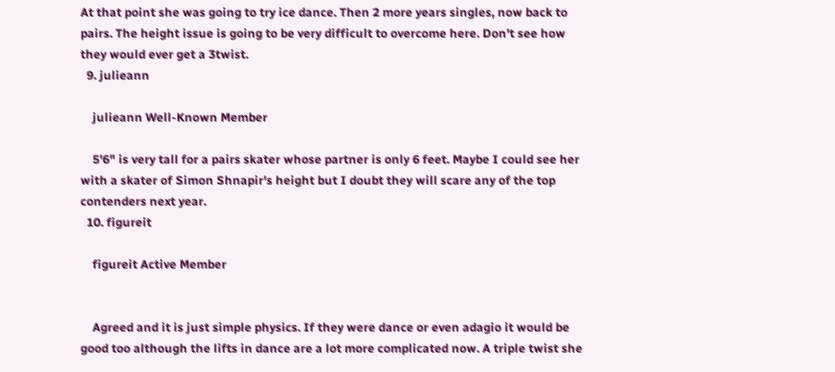At that point she was going to try ice dance. Then 2 more years singles, now back to pairs. The height issue is going to be very difficult to overcome here. Don't see how they would ever get a 3twist.
  9. julieann

    julieann Well-Known Member

    5'6" is very tall for a pairs skater whose partner is only 6 feet. Maybe I could see her with a skater of Simon Shnapir's height but I doubt they will scare any of the top contenders next year.
  10. figureit

    figureit Active Member


    Agreed and it is just simple physics. If they were dance or even adagio it would be good too although the lifts in dance are a lot more complicated now. A triple twist she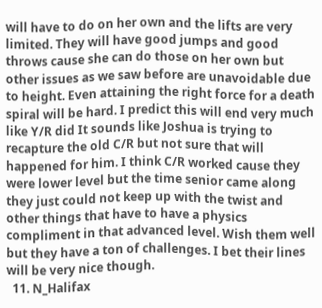will have to do on her own and the lifts are very limited. They will have good jumps and good throws cause she can do those on her own but other issues as we saw before are unavoidable due to height. Even attaining the right force for a death spiral will be hard. I predict this will end very much like Y/R did It sounds like Joshua is trying to recapture the old C/R but not sure that will happened for him. I think C/R worked cause they were lower level but the time senior came along they just could not keep up with the twist and other things that have to have a physics compliment in that advanced level. Wish them well but they have a ton of challenges. I bet their lines will be very nice though.
  11. N_Halifax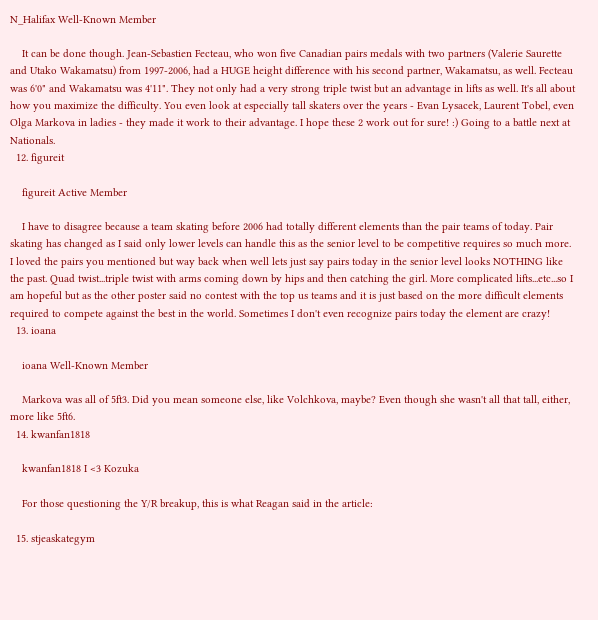N_Halifax Well-Known Member

    It can be done though. Jean-Sebastien Fecteau, who won five Canadian pairs medals with two partners (Valerie Saurette and Utako Wakamatsu) from 1997-2006, had a HUGE height difference with his second partner, Wakamatsu, as well. Fecteau was 6'0" and Wakamatsu was 4'11". They not only had a very strong triple twist but an advantage in lifts as well. It's all about how you maximize the difficulty. You even look at especially tall skaters over the years - Evan Lysacek, Laurent Tobel, even Olga Markova in ladies - they made it work to their advantage. I hope these 2 work out for sure! :) Going to a battle next at Nationals.
  12. figureit

    figureit Active Member

    I have to disagree because a team skating before 2006 had totally different elements than the pair teams of today. Pair skating has changed as I said only lower levels can handle this as the senior level to be competitive requires so much more. I loved the pairs you mentioned but way back when well lets just say pairs today in the senior level looks NOTHING like the past. Quad twist...triple twist with arms coming down by hips and then catching the girl. More complicated lifts...etc...so I am hopeful but as the other poster said no contest with the top us teams and it is just based on the more difficult elements required to compete against the best in the world. Sometimes I don't even recognize pairs today the element are crazy!
  13. ioana

    ioana Well-Known Member

    Markova was all of 5ft3. Did you mean someone else, like Volchkova, maybe? Even though she wasn't all that tall, either, more like 5ft6.
  14. kwanfan1818

    kwanfan1818 I <3 Kozuka

    For those questioning the Y/R breakup, this is what Reagan said in the article:

  15. stjeaskategym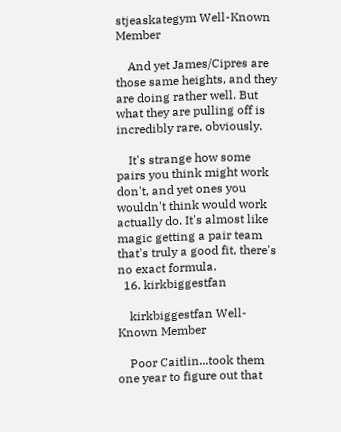stjeaskategym Well-Known Member

    And yet James/Cipres are those same heights, and they are doing rather well. But what they are pulling off is incredibly rare, obviously.

    It's strange how some pairs you think might work don't, and yet ones you wouldn't think would work actually do. It's almost like magic getting a pair team that's truly a good fit, there's no exact formula.
  16. kirkbiggestfan

    kirkbiggestfan Well-Known Member

    Poor Caitlin...took them one year to figure out that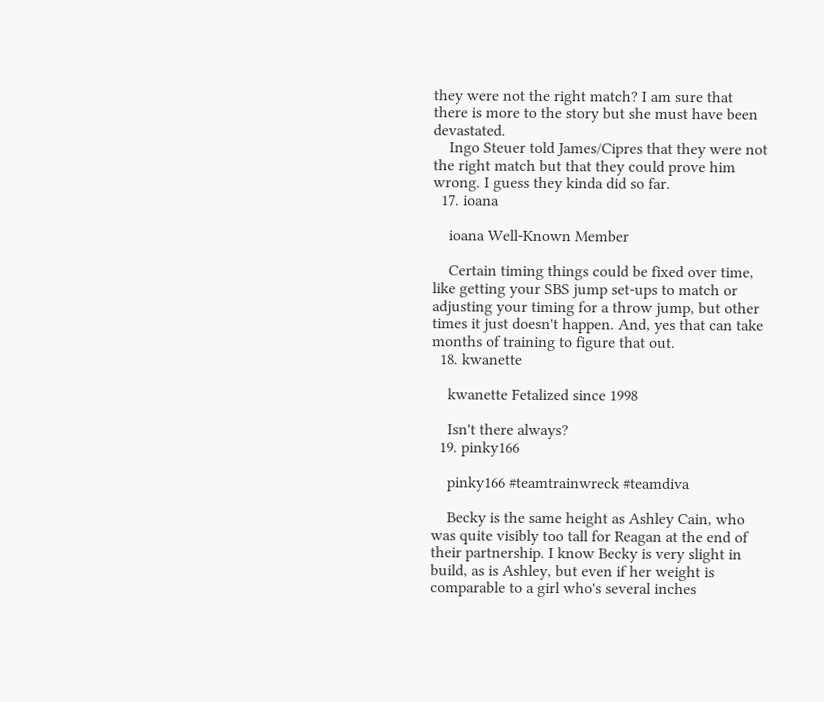they were not the right match? I am sure that there is more to the story but she must have been devastated.
    Ingo Steuer told James/Cipres that they were not the right match but that they could prove him wrong. I guess they kinda did so far.
  17. ioana

    ioana Well-Known Member

    Certain timing things could be fixed over time, like getting your SBS jump set-ups to match or adjusting your timing for a throw jump, but other times it just doesn't happen. And, yes that can take months of training to figure that out.
  18. kwanette

    kwanette Fetalized since 1998

    Isn't there always?
  19. pinky166

    pinky166 #teamtrainwreck #teamdiva

    Becky is the same height as Ashley Cain, who was quite visibly too tall for Reagan at the end of their partnership. I know Becky is very slight in build, as is Ashley, but even if her weight is comparable to a girl who's several inches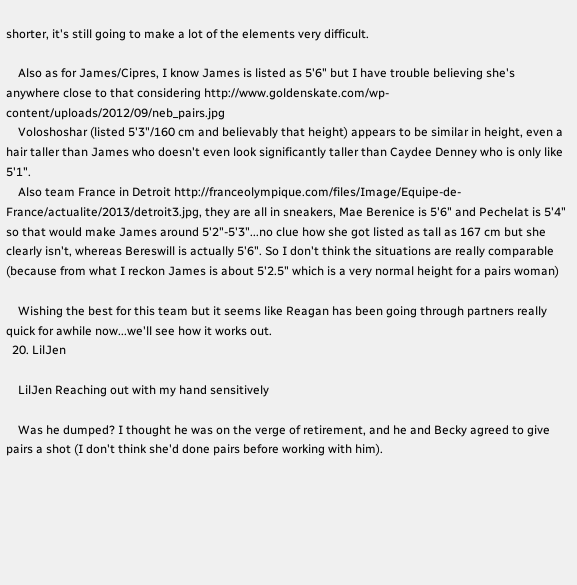shorter, it's still going to make a lot of the elements very difficult.

    Also as for James/Cipres, I know James is listed as 5'6" but I have trouble believing she's anywhere close to that considering http://www.goldenskate.com/wp-content/uploads/2012/09/neb_pairs.jpg
    Voloshoshar (listed 5'3"/160 cm and believably that height) appears to be similar in height, even a hair taller than James who doesn't even look significantly taller than Caydee Denney who is only like 5'1".
    Also team France in Detroit http://franceolympique.com/files/Image/Equipe-de-France/actualite/2013/detroit3.jpg, they are all in sneakers, Mae Berenice is 5'6" and Pechelat is 5'4" so that would make James around 5'2"-5'3"...no clue how she got listed as tall as 167 cm but she clearly isn't, whereas Bereswill is actually 5'6". So I don't think the situations are really comparable (because from what I reckon James is about 5'2.5" which is a very normal height for a pairs woman)

    Wishing the best for this team but it seems like Reagan has been going through partners really quick for awhile now...we'll see how it works out.
  20. LilJen

    LilJen Reaching out with my hand sensitively

    Was he dumped? I thought he was on the verge of retirement, and he and Becky agreed to give pairs a shot (I don't think she'd done pairs before working with him).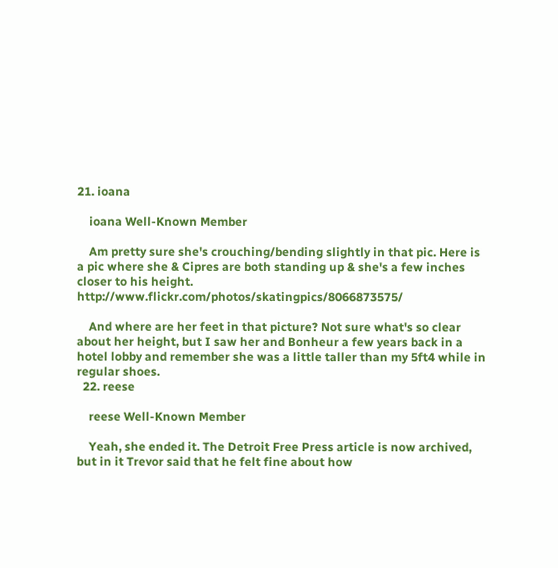21. ioana

    ioana Well-Known Member

    Am pretty sure she's crouching/bending slightly in that pic. Here is a pic where she & Cipres are both standing up & she's a few inches closer to his height. http://www.flickr.com/photos/skatingpics/8066873575/

    And where are her feet in that picture? Not sure what's so clear about her height, but I saw her and Bonheur a few years back in a hotel lobby and remember she was a little taller than my 5ft4 while in regular shoes.
  22. reese

    reese Well-Known Member

    Yeah, she ended it. The Detroit Free Press article is now archived, but in it Trevor said that he felt fine about how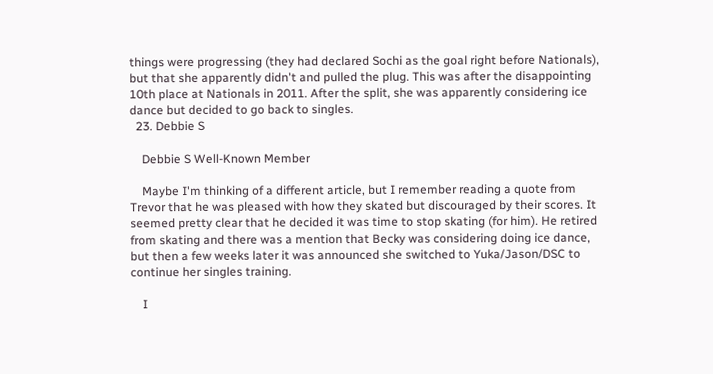things were progressing (they had declared Sochi as the goal right before Nationals), but that she apparently didn't and pulled the plug. This was after the disappointing 10th place at Nationals in 2011. After the split, she was apparently considering ice dance but decided to go back to singles.
  23. Debbie S

    Debbie S Well-Known Member

    Maybe I'm thinking of a different article, but I remember reading a quote from Trevor that he was pleased with how they skated but discouraged by their scores. It seemed pretty clear that he decided it was time to stop skating (for him). He retired from skating and there was a mention that Becky was considering doing ice dance, but then a few weeks later it was announced she switched to Yuka/Jason/DSC to continue her singles training.

    I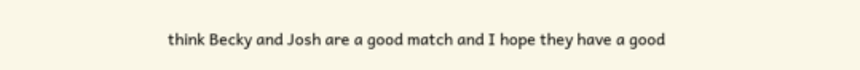think Becky and Josh are a good match and I hope they have a good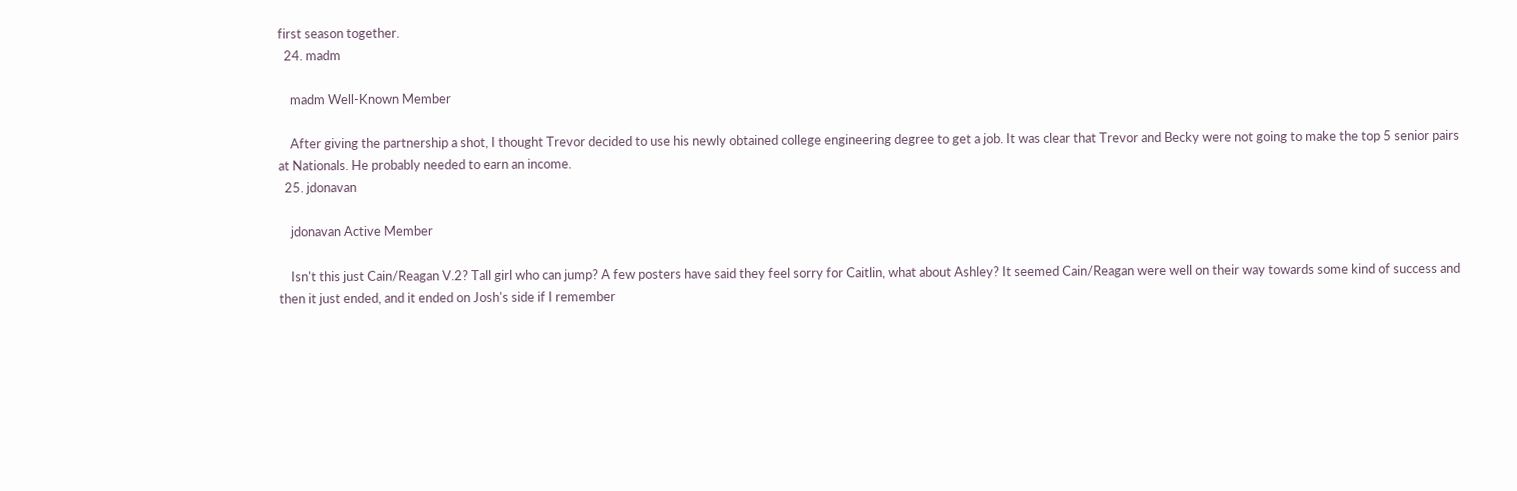first season together.
  24. madm

    madm Well-Known Member

    After giving the partnership a shot, I thought Trevor decided to use his newly obtained college engineering degree to get a job. It was clear that Trevor and Becky were not going to make the top 5 senior pairs at Nationals. He probably needed to earn an income.
  25. jdonavan

    jdonavan Active Member

    Isn't this just Cain/Reagan V.2? Tall girl who can jump? A few posters have said they feel sorry for Caitlin, what about Ashley? It seemed Cain/Reagan were well on their way towards some kind of success and then it just ended, and it ended on Josh's side if I remember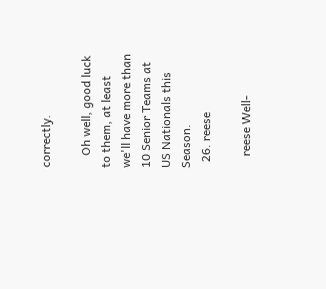correctly.

    Oh well, good luck to them, at least we'll have more than 10 Senior Teams at US Nationals this Season.
  26. reese

    reese Well-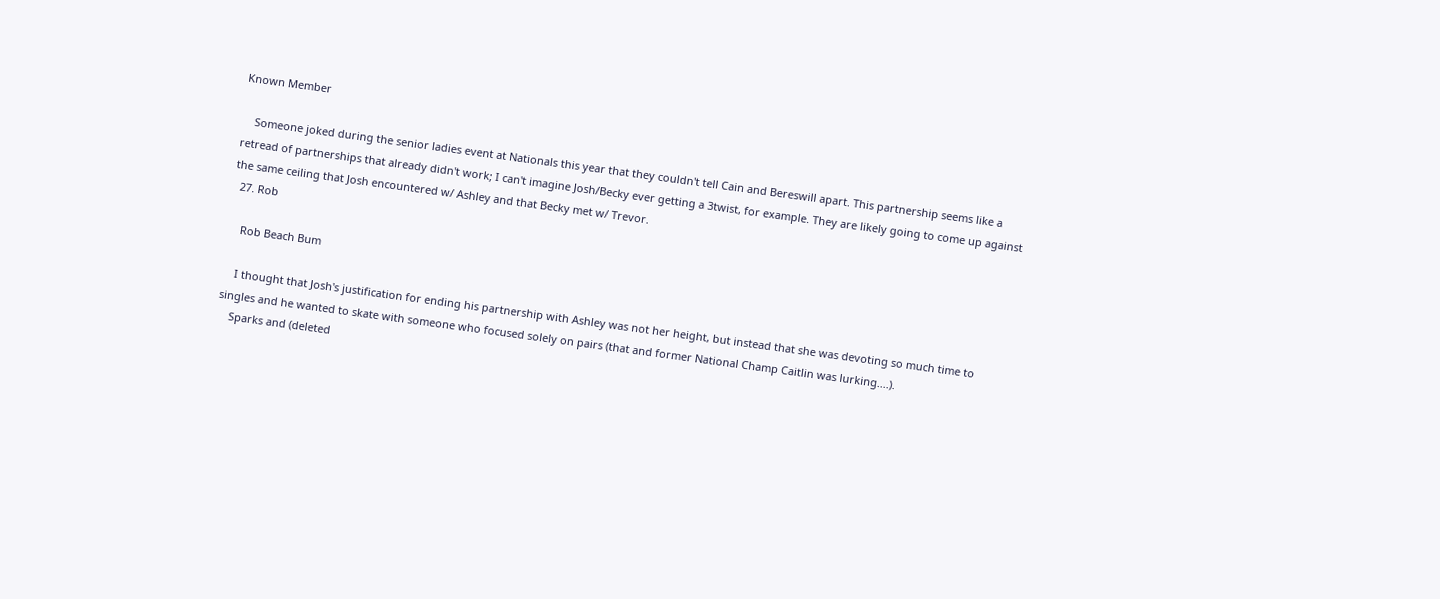Known Member

    Someone joked during the senior ladies event at Nationals this year that they couldn't tell Cain and Bereswill apart. This partnership seems like a retread of partnerships that already didn't work; I can't imagine Josh/Becky ever getting a 3twist, for example. They are likely going to come up against the same ceiling that Josh encountered w/ Ashley and that Becky met w/ Trevor.
  27. Rob

    Rob Beach Bum

    I thought that Josh's justification for ending his partnership with Ashley was not her height, but instead that she was devoting so much time to singles and he wanted to skate with someone who focused solely on pairs (that and former National Champ Caitlin was lurking....).
    Sparks and (deleted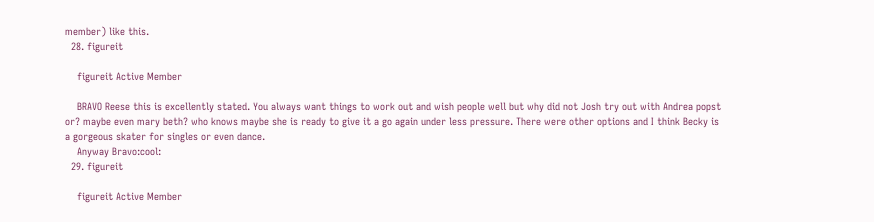member) like this.
  28. figureit

    figureit Active Member

    BRAVO Reese this is excellently stated. You always want things to work out and wish people well but why did not Josh try out with Andrea popst or? maybe even mary beth? who knows maybe she is ready to give it a go again under less pressure. There were other options and I think Becky is a gorgeous skater for singles or even dance.
    Anyway Bravo:cool:
  29. figureit

    figureit Active Member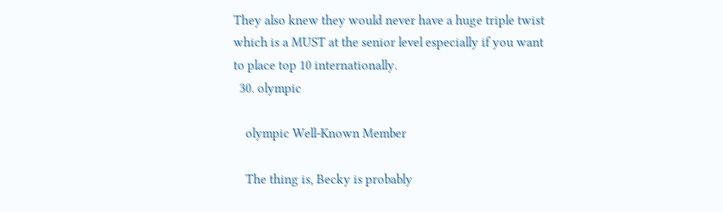They also knew they would never have a huge triple twist which is a MUST at the senior level especially if you want to place top 10 internationally.
  30. olympic

    olympic Well-Known Member

    The thing is, Becky is probably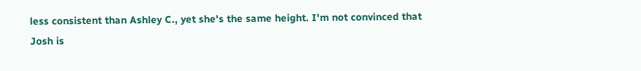less consistent than Ashley C., yet she's the same height. I'm not convinced that Josh is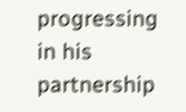progressing in his partnership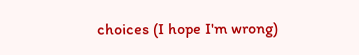choices (I hope I'm wrong)